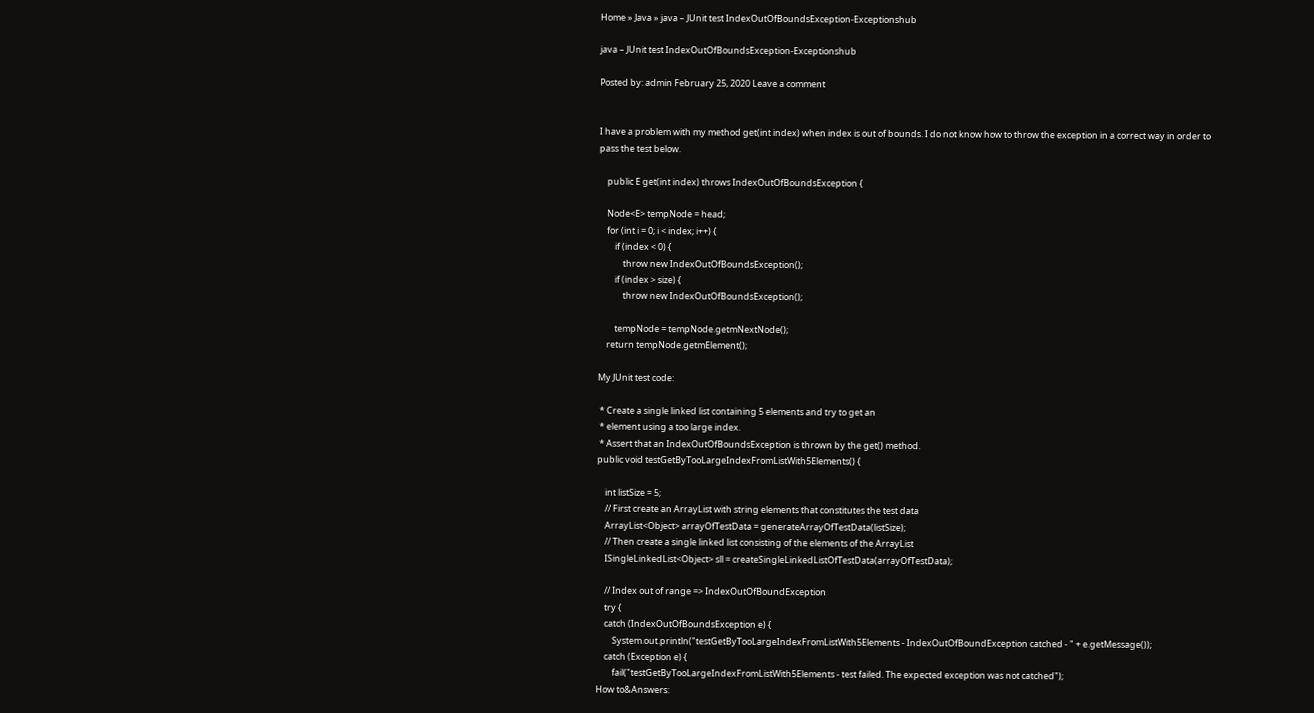Home » Java » java – JUnit test IndexOutOfBoundsException-Exceptionshub

java – JUnit test IndexOutOfBoundsException-Exceptionshub

Posted by: admin February 25, 2020 Leave a comment


I have a problem with my method get(int index) when index is out of bounds. I do not know how to throw the exception in a correct way in order to pass the test below.

    public E get(int index) throws IndexOutOfBoundsException {

    Node<E> tempNode = head;
    for (int i = 0; i < index; i++) {
        if (index < 0) {
            throw new IndexOutOfBoundsException();
        if (index > size) {
            throw new IndexOutOfBoundsException();

        tempNode = tempNode.getmNextNode();
    return tempNode.getmElement();

My JUnit test code:

 * Create a single linked list containing 5 elements and try to get an
 * element using a too large index.
 * Assert that an IndexOutOfBoundsException is thrown by the get() method.
public void testGetByTooLargeIndexFromListWith5Elements() {

    int listSize = 5;
    // First create an ArrayList with string elements that constitutes the test data
    ArrayList<Object> arrayOfTestData = generateArrayOfTestData(listSize);
    // Then create a single linked list consisting of the elements of the ArrayList
    ISingleLinkedList<Object> sll = createSingleLinkedListOfTestData(arrayOfTestData);

    // Index out of range => IndexOutOfBoundException
    try {
    catch (IndexOutOfBoundsException e) {
        System.out.println("testGetByTooLargeIndexFromListWith5Elements - IndexOutOfBoundException catched - " + e.getMessage());
    catch (Exception e) {
        fail("testGetByTooLargeIndexFromListWith5Elements - test failed. The expected exception was not catched");
How to&Answers: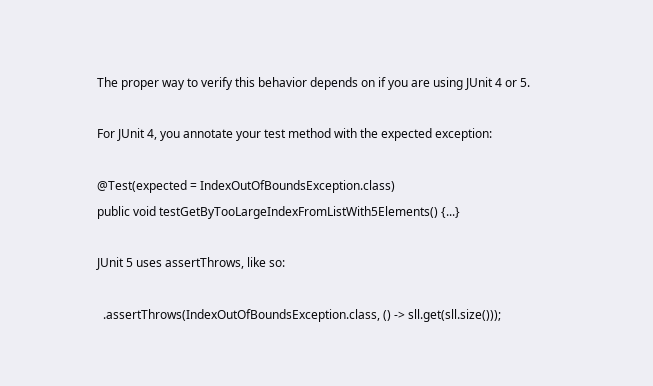The proper way to verify this behavior depends on if you are using JUnit 4 or 5.

For JUnit 4, you annotate your test method with the expected exception:

@Test(expected = IndexOutOfBoundsException.class)
public void testGetByTooLargeIndexFromListWith5Elements() {...}

JUnit 5 uses assertThrows, like so:

  .assertThrows(IndexOutOfBoundsException.class, () -> sll.get(sll.size()));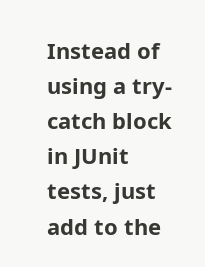Instead of using a try-catch block in JUnit tests, just add to the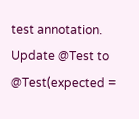test annotation. Update @Test to @Test(expected =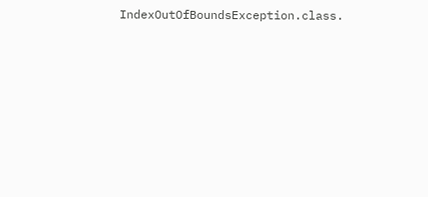IndexOutOfBoundsException.class.